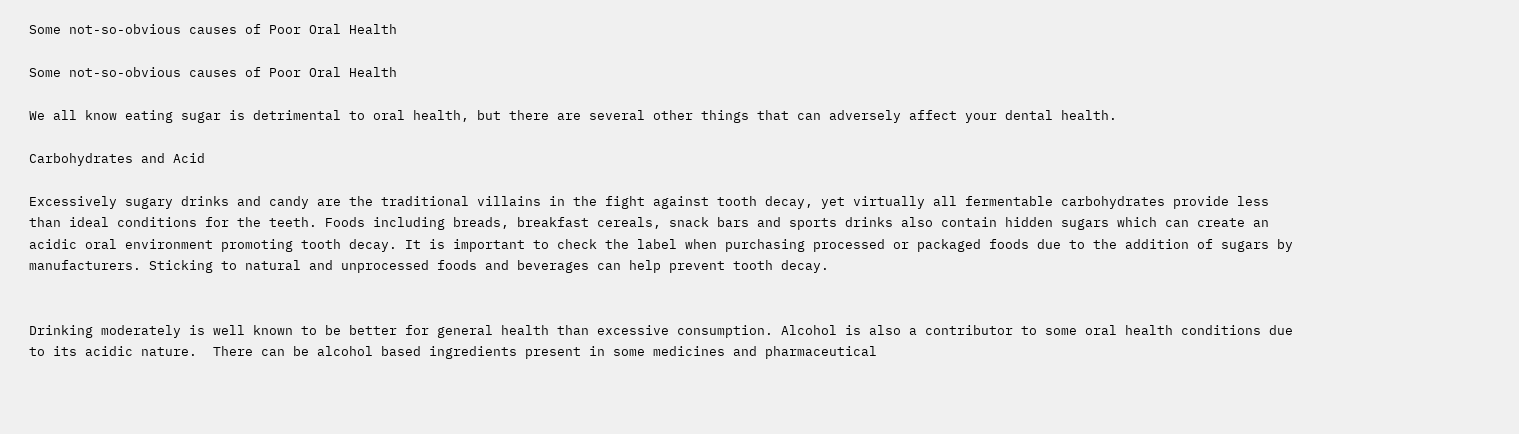Some not-so-obvious causes of Poor Oral Health

Some not-so-obvious causes of Poor Oral Health

We all know eating sugar is detrimental to oral health, but there are several other things that can adversely affect your dental health.

Carbohydrates and Acid

Excessively sugary drinks and candy are the traditional villains in the fight against tooth decay, yet virtually all fermentable carbohydrates provide less than ideal conditions for the teeth. Foods including breads, breakfast cereals, snack bars and sports drinks also contain hidden sugars which can create an acidic oral environment promoting tooth decay. It is important to check the label when purchasing processed or packaged foods due to the addition of sugars by manufacturers. Sticking to natural and unprocessed foods and beverages can help prevent tooth decay.


Drinking moderately is well known to be better for general health than excessive consumption. Alcohol is also a contributor to some oral health conditions due to its acidic nature.  There can be alcohol based ingredients present in some medicines and pharmaceutical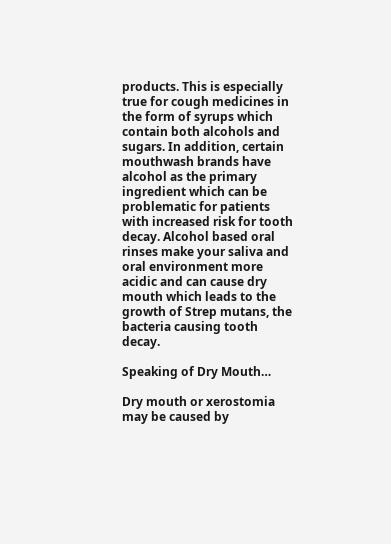products. This is especially true for cough medicines in the form of syrups which contain both alcohols and sugars. In addition, certain mouthwash brands have alcohol as the primary ingredient which can be problematic for patients with increased risk for tooth decay. Alcohol based oral rinses make your saliva and oral environment more acidic and can cause dry mouth which leads to the growth of Strep mutans, the bacteria causing tooth decay.

Speaking of Dry Mouth…

Dry mouth or xerostomia may be caused by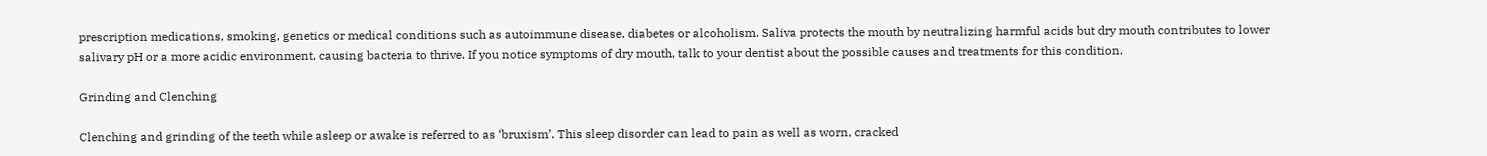prescription medications, smoking, genetics or medical conditions such as autoimmune disease, diabetes or alcoholism. Saliva protects the mouth by neutralizing harmful acids but dry mouth contributes to lower salivary pH or a more acidic environment, causing bacteria to thrive. If you notice symptoms of dry mouth, talk to your dentist about the possible causes and treatments for this condition.

Grinding and Clenching

Clenching and grinding of the teeth while asleep or awake is referred to as ‘bruxism’. This sleep disorder can lead to pain as well as worn, cracked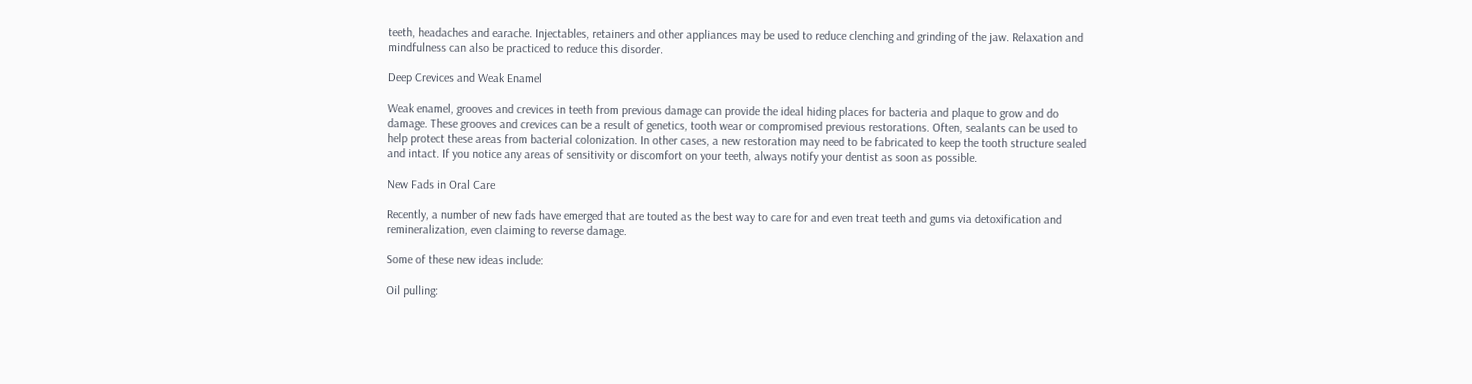teeth, headaches and earache. Injectables, retainers and other appliances may be used to reduce clenching and grinding of the jaw. Relaxation and mindfulness can also be practiced to reduce this disorder.

Deep Crevices and Weak Enamel

Weak enamel, grooves and crevices in teeth from previous damage can provide the ideal hiding places for bacteria and plaque to grow and do damage. These grooves and crevices can be a result of genetics, tooth wear or compromised previous restorations. Often, sealants can be used to help protect these areas from bacterial colonization. In other cases, a new restoration may need to be fabricated to keep the tooth structure sealed and intact. If you notice any areas of sensitivity or discomfort on your teeth, always notify your dentist as soon as possible.

New Fads in Oral Care

Recently, a number of new fads have emerged that are touted as the best way to care for and even treat teeth and gums via detoxification and remineralization, even claiming to reverse damage.

Some of these new ideas include:

Oil pulling: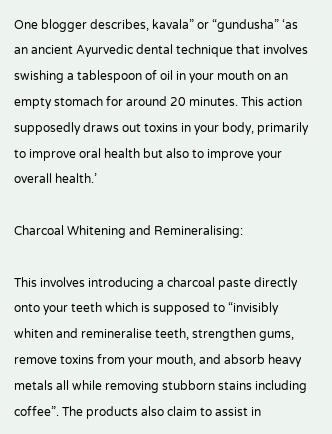One blogger describes, kavala” or “gundusha” ‘as an ancient Ayurvedic dental technique that involves swishing a tablespoon of oil in your mouth on an empty stomach for around 20 minutes. This action supposedly draws out toxins in your body, primarily to improve oral health but also to improve your overall health.’

Charcoal Whitening and Remineralising:

This involves introducing a charcoal paste directly onto your teeth which is supposed to “invisibly whiten and remineralise teeth, strengthen gums, remove toxins from your mouth, and absorb heavy metals all while removing stubborn stains including coffee”. The products also claim to assist in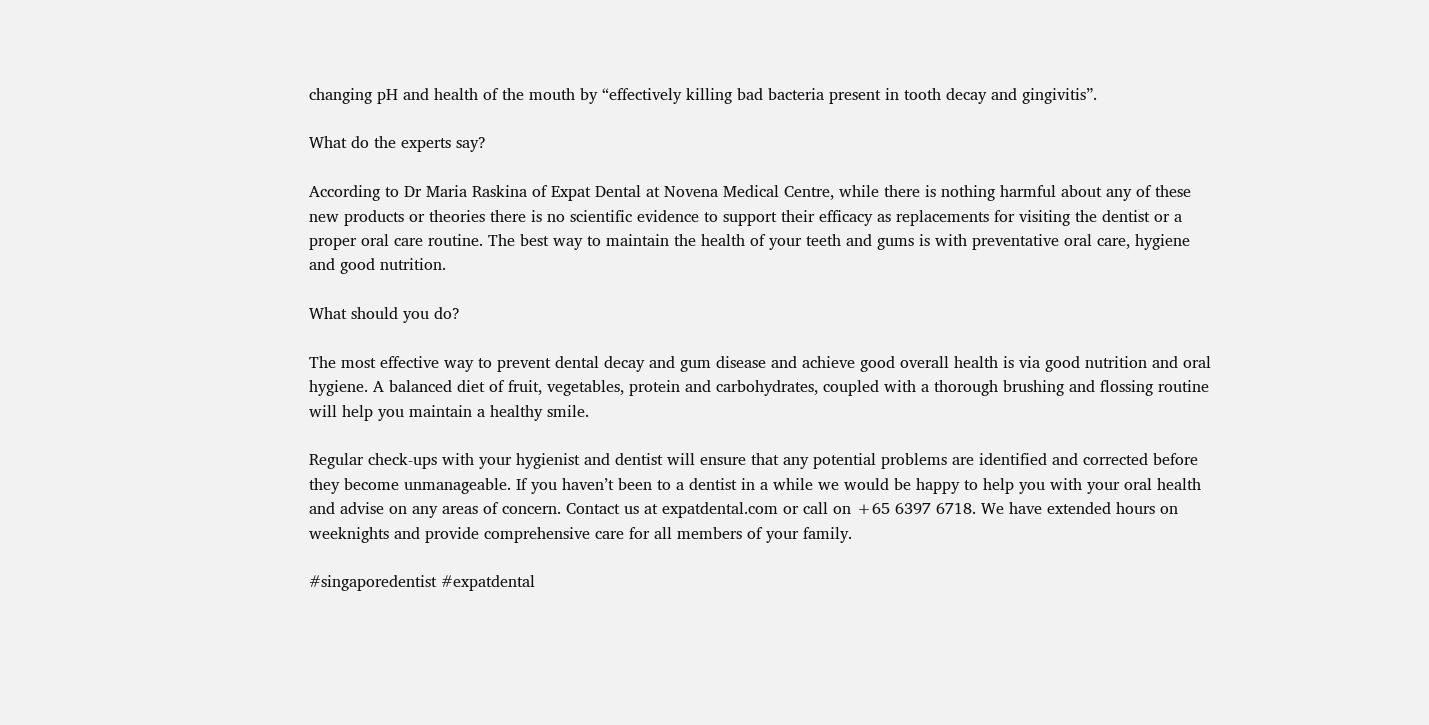changing pH and health of the mouth by “effectively killing bad bacteria present in tooth decay and gingivitis”.

What do the experts say?

According to Dr Maria Raskina of Expat Dental at Novena Medical Centre, while there is nothing harmful about any of these new products or theories there is no scientific evidence to support their efficacy as replacements for visiting the dentist or a proper oral care routine. The best way to maintain the health of your teeth and gums is with preventative oral care, hygiene and good nutrition.

What should you do?

The most effective way to prevent dental decay and gum disease and achieve good overall health is via good nutrition and oral hygiene. A balanced diet of fruit, vegetables, protein and carbohydrates, coupled with a thorough brushing and flossing routine will help you maintain a healthy smile.

Regular check-ups with your hygienist and dentist will ensure that any potential problems are identified and corrected before they become unmanageable. If you haven’t been to a dentist in a while we would be happy to help you with your oral health and advise on any areas of concern. Contact us at expatdental.com or call on +65 6397 6718. We have extended hours on weeknights and provide comprehensive care for all members of your family.

#singaporedentist #expatdental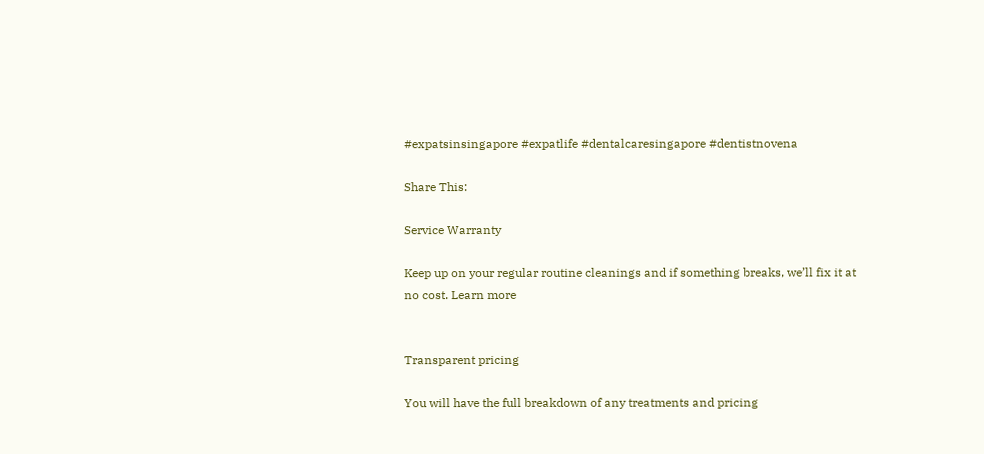#expatsinsingapore #expatlife #dentalcaresingapore #dentistnovena

Share This:

Service Warranty

Keep up on your regular routine cleanings and if something breaks, we’ll fix it at no cost. Learn more


Transparent pricing

You will have the full breakdown of any treatments and pricing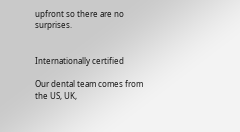upfront so there are no surprises.


Internationally certified

Our dental team comes from the US, UK,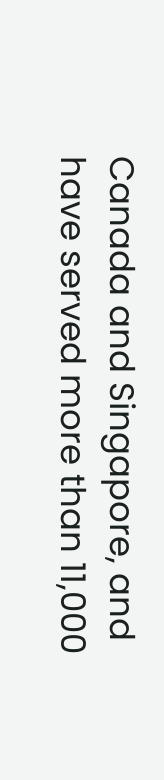Canada and Singapore, and have served more than 11,000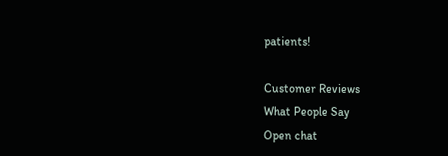patients!

Customer Reviews
What People Say
Open chat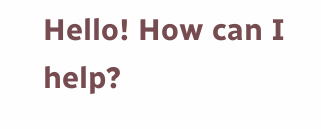Hello! How can I help?